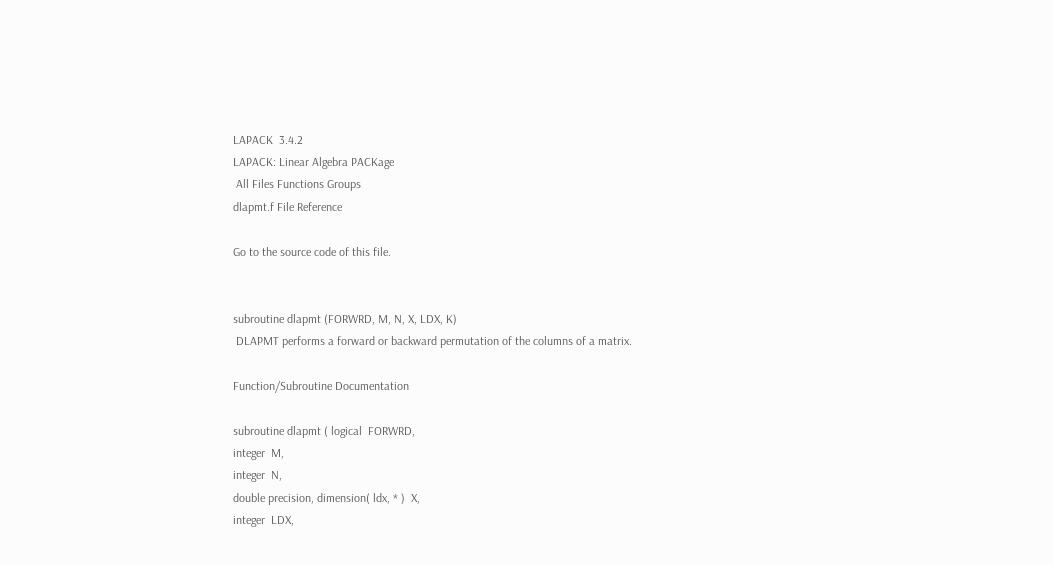LAPACK  3.4.2
LAPACK: Linear Algebra PACKage
 All Files Functions Groups
dlapmt.f File Reference

Go to the source code of this file.


subroutine dlapmt (FORWRD, M, N, X, LDX, K)
 DLAPMT performs a forward or backward permutation of the columns of a matrix.

Function/Subroutine Documentation

subroutine dlapmt ( logical  FORWRD,
integer  M,
integer  N,
double precision, dimension( ldx, * )  X,
integer  LDX,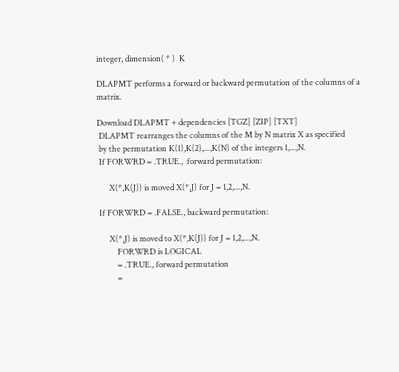integer, dimension( * )  K

DLAPMT performs a forward or backward permutation of the columns of a matrix.

Download DLAPMT + dependencies [TGZ] [ZIP] [TXT]
 DLAPMT rearranges the columns of the M by N matrix X as specified
 by the permutation K(1),K(2),...,K(N) of the integers 1,...,N.
 If FORWRD = .TRUE.,  forward permutation:

      X(*,K(J)) is moved X(*,J) for J = 1,2,...,N.

 If FORWRD = .FALSE., backward permutation:

      X(*,J) is moved to X(*,K(J)) for J = 1,2,...,N.
          FORWRD is LOGICAL
          = .TRUE., forward permutation
          =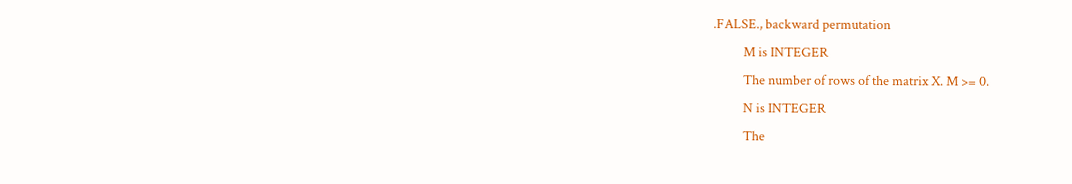.FALSE., backward permutation
          M is INTEGER
          The number of rows of the matrix X. M >= 0.
          N is INTEGER
          The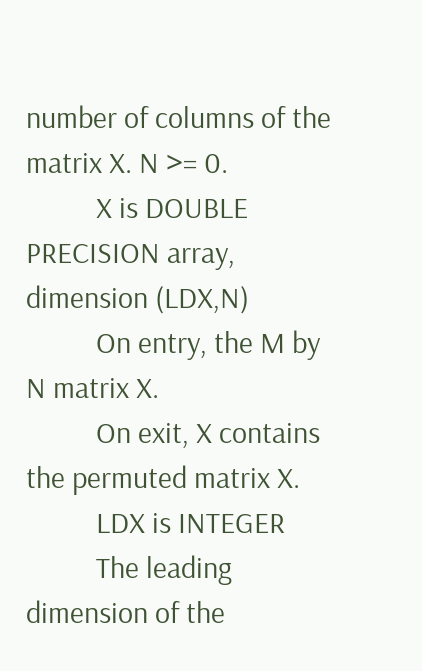number of columns of the matrix X. N >= 0.
          X is DOUBLE PRECISION array, dimension (LDX,N)
          On entry, the M by N matrix X.
          On exit, X contains the permuted matrix X.
          LDX is INTEGER
          The leading dimension of the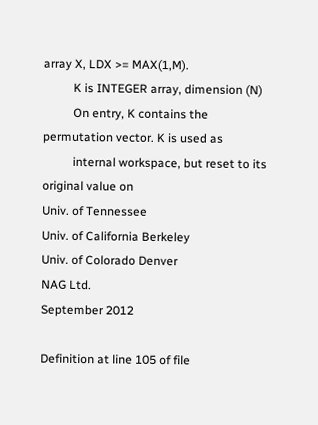array X, LDX >= MAX(1,M).
          K is INTEGER array, dimension (N)
          On entry, K contains the permutation vector. K is used as
          internal workspace, but reset to its original value on
Univ. of Tennessee
Univ. of California Berkeley
Univ. of Colorado Denver
NAG Ltd.
September 2012

Definition at line 105 of file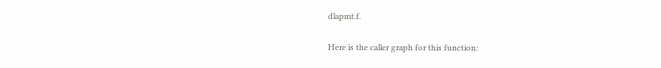dlapmt.f.

Here is the caller graph for this function: